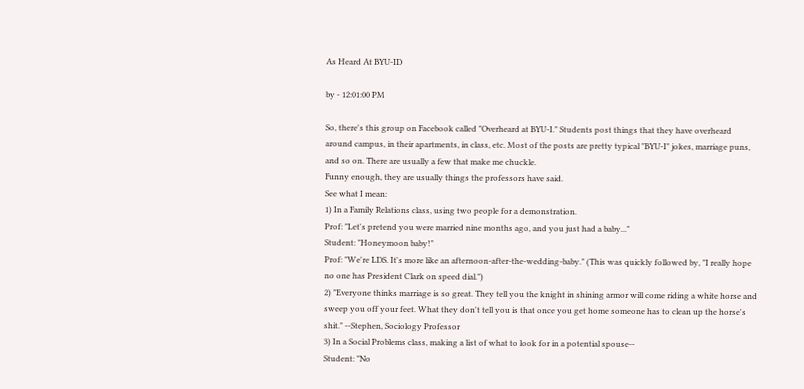As Heard At BYU-ID

by - 12:01:00 PM

So, there's this group on Facebook called "Overheard at BYU-I." Students post things that they have overheard around campus, in their apartments, in class, etc. Most of the posts are pretty typical "BYU-I" jokes, marriage puns, and so on. There are usually a few that make me chuckle.
Funny enough, they are usually things the professors have said.
See what I mean:
1) In a Family Relations class, using two people for a demonstration.
Prof: "Let's pretend you were married nine months ago, and you just had a baby..."
Student: "Honeymoon baby!"
Prof: "We're LDS. It's more like an afternoon-after-the-wedding-baby." (This was quickly followed by, "I really hope no one has President Clark on speed dial.")
2) "Everyone thinks marriage is so great. They tell you the knight in shining armor will come riding a white horse and sweep you off your feet. What they don't tell you is that once you get home someone has to clean up the horse's shit." --Stephen, Sociology Professor
3) In a Social Problems class, making a list of what to look for in a potential spouse--
Student: "No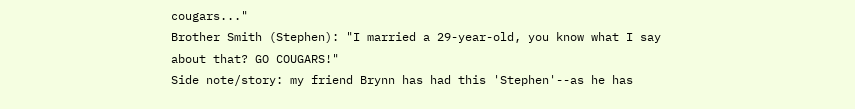cougars..."
Brother Smith (Stephen): "I married a 29-year-old, you know what I say about that? GO COUGARS!"
Side note/story: my friend Brynn has had this 'Stephen'--as he has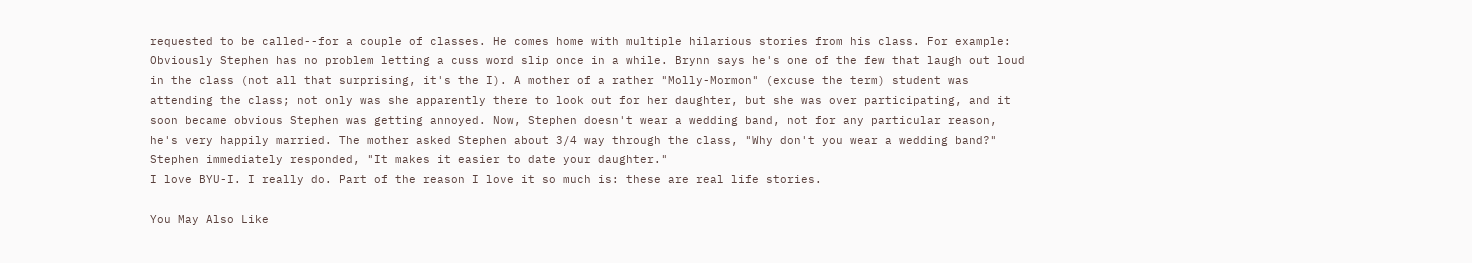requested to be called--for a couple of classes. He comes home with multiple hilarious stories from his class. For example:
Obviously Stephen has no problem letting a cuss word slip once in a while. Brynn says he's one of the few that laugh out loud in the class (not all that surprising, it's the I). A mother of a rather "Molly-Mormon" (excuse the term) student was attending the class; not only was she apparently there to look out for her daughter, but she was over participating, and it soon became obvious Stephen was getting annoyed. Now, Stephen doesn't wear a wedding band, not for any particular reason, he's very happily married. The mother asked Stephen about 3/4 way through the class, "Why don't you wear a wedding band?" Stephen immediately responded, "It makes it easier to date your daughter."
I love BYU-I. I really do. Part of the reason I love it so much is: these are real life stories.

You May Also Like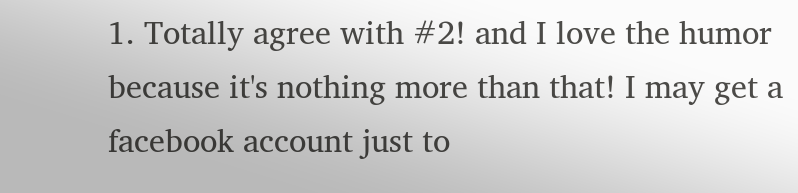1. Totally agree with #2! and I love the humor because it's nothing more than that! I may get a facebook account just to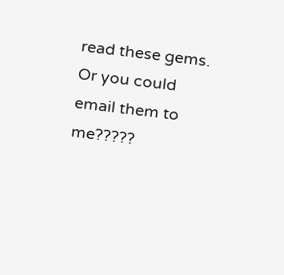read these gems. Or you could email them to me?????